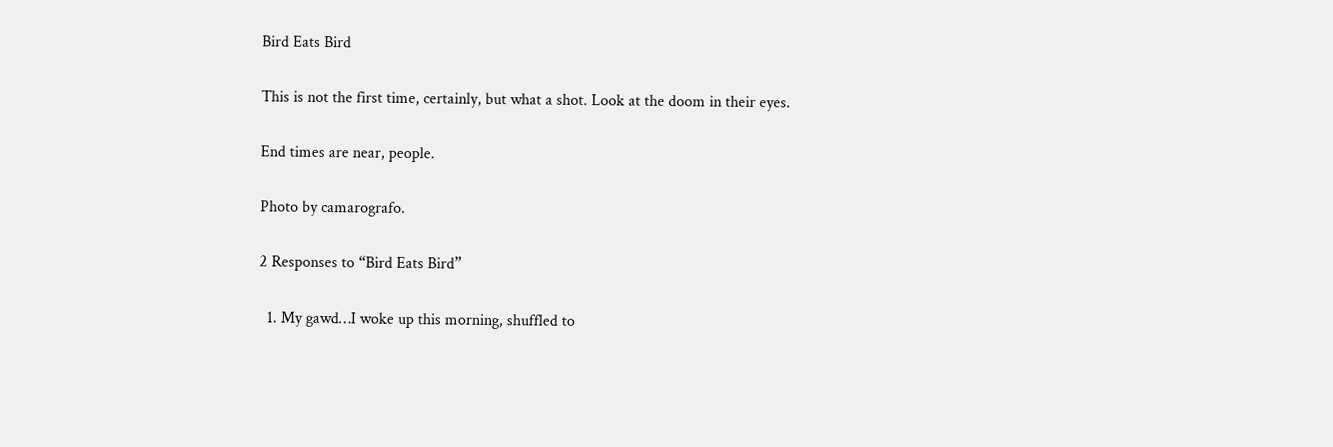Bird Eats Bird

This is not the first time, certainly, but what a shot. Look at the doom in their eyes.

End times are near, people.

Photo by camarografo.

2 Responses to “Bird Eats Bird”

  1. My gawd…I woke up this morning, shuffled to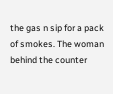the gas n sip for a pack of smokes. The woman behind the counter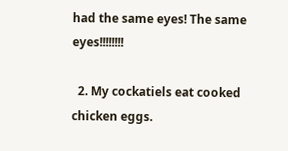had the same eyes! The same eyes!!!!!!!!

  2. My cockatiels eat cooked chicken eggs.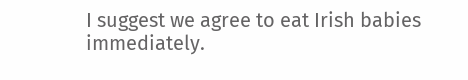I suggest we agree to eat Irish babies immediately.